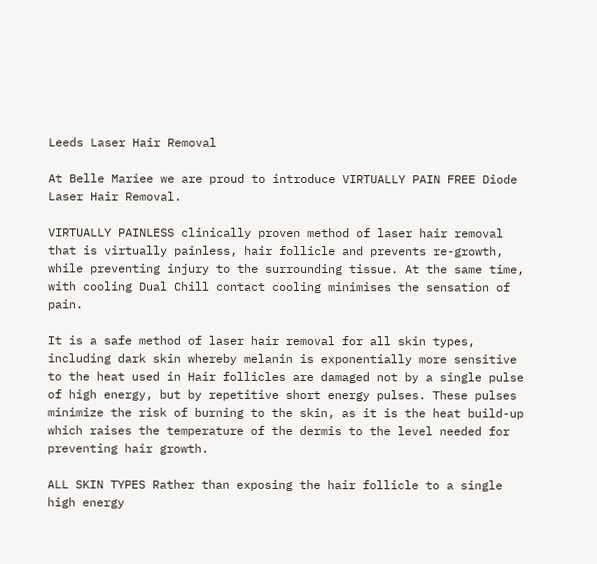Leeds Laser Hair Removal

At Belle Mariee we are proud to introduce VIRTUALLY PAIN FREE Diode Laser Hair Removal.

VIRTUALLY PAINLESS clinically proven method of laser hair removal that is virtually painless, hair follicle and prevents re-growth, while preventing injury to the surrounding tissue. At the same time, with cooling Dual Chill contact cooling minimises the sensation of pain.

It is a safe method of laser hair removal for all skin types, including dark skin whereby melanin is exponentially more sensitive to the heat used in Hair follicles are damaged not by a single pulse of high energy, but by repetitive short energy pulses. These pulses minimize the risk of burning to the skin, as it is the heat build-up which raises the temperature of the dermis to the level needed for preventing hair growth.

ALL SKIN TYPES Rather than exposing the hair follicle to a single high energy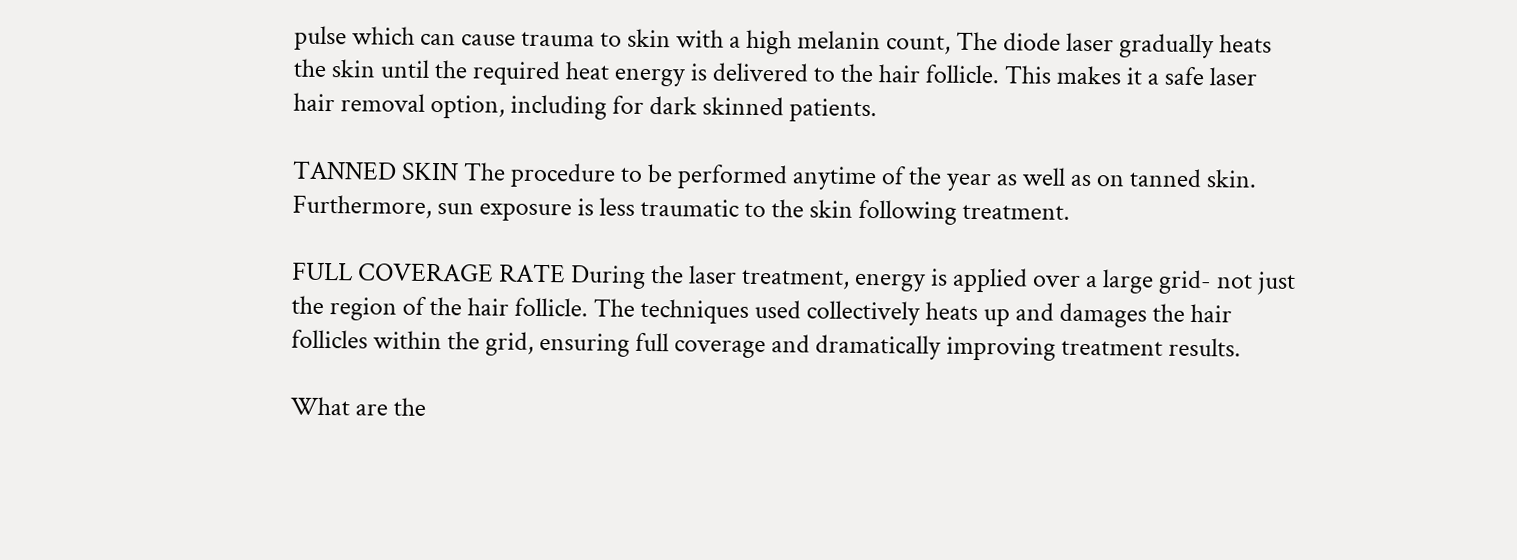pulse which can cause trauma to skin with a high melanin count, The diode laser gradually heats the skin until the required heat energy is delivered to the hair follicle. This makes it a safe laser hair removal option, including for dark skinned patients.

TANNED SKIN The procedure to be performed anytime of the year as well as on tanned skin. Furthermore, sun exposure is less traumatic to the skin following treatment.

FULL COVERAGE RATE During the laser treatment, energy is applied over a large grid- not just the region of the hair follicle. The techniques used collectively heats up and damages the hair follicles within the grid, ensuring full coverage and dramatically improving treatment results.

What are the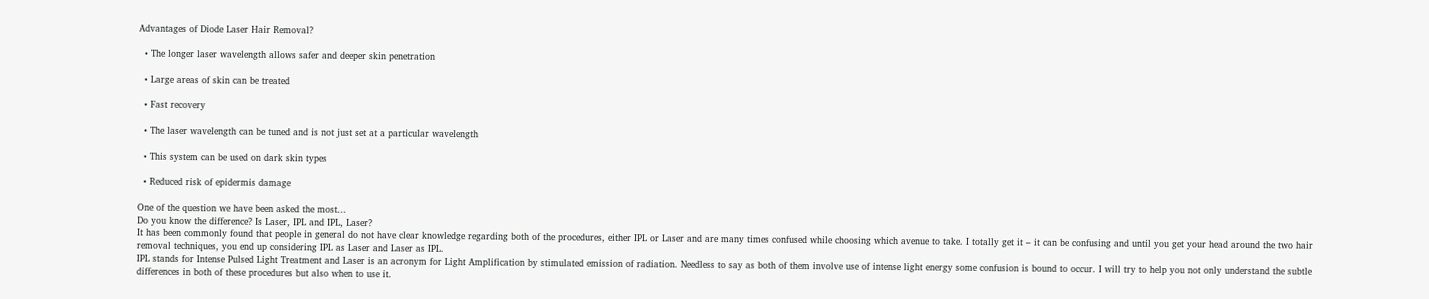Advantages of Diode Laser Hair Removal?

  • The longer laser wavelength allows safer and deeper skin penetration

  • Large areas of skin can be treated

  • Fast recovery

  • The laser wavelength can be tuned and is not just set at a particular wavelength

  • This system can be used on dark skin types

  • Reduced risk of epidermis damage

One of the question we have been asked the most...
Do you know the difference? Is Laser, IPL and IPL, Laser?
It has been commonly found that people in general do not have clear knowledge regarding both of the procedures, either IPL or Laser and are many times confused while choosing which avenue to take. I totally get it – it can be confusing and until you get your head around the two hair removal techniques, you end up considering IPL as Laser and Laser as IPL.
IPL stands for Intense Pulsed Light Treatment and Laser is an acronym for Light Amplification by stimulated emission of radiation. Needless to say as both of them involve use of intense light energy some confusion is bound to occur. I will try to help you not only understand the subtle differences in both of these procedures but also when to use it.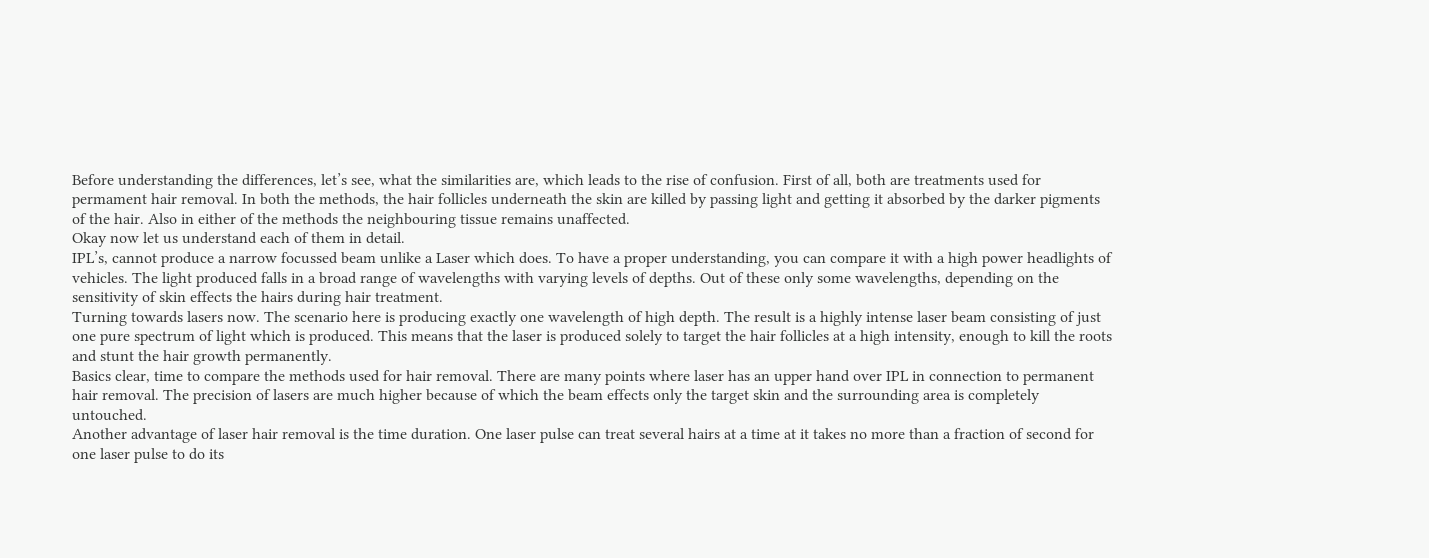Before understanding the differences, let’s see, what the similarities are, which leads to the rise of confusion. First of all, both are treatments used for permament hair removal. In both the methods, the hair follicles underneath the skin are killed by passing light and getting it absorbed by the darker pigments of the hair. Also in either of the methods the neighbouring tissue remains unaffected.
Okay now let us understand each of them in detail.
IPL’s, cannot produce a narrow focussed beam unlike a Laser which does. To have a proper understanding, you can compare it with a high power headlights of vehicles. The light produced falls in a broad range of wavelengths with varying levels of depths. Out of these only some wavelengths, depending on the sensitivity of skin effects the hairs during hair treatment.
Turning towards lasers now. The scenario here is producing exactly one wavelength of high depth. The result is a highly intense laser beam consisting of just one pure spectrum of light which is produced. This means that the laser is produced solely to target the hair follicles at a high intensity, enough to kill the roots and stunt the hair growth permanently.
Basics clear, time to compare the methods used for hair removal. There are many points where laser has an upper hand over IPL in connection to permanent hair removal. The precision of lasers are much higher because of which the beam effects only the target skin and the surrounding area is completely untouched.
Another advantage of laser hair removal is the time duration. One laser pulse can treat several hairs at a time at it takes no more than a fraction of second for one laser pulse to do its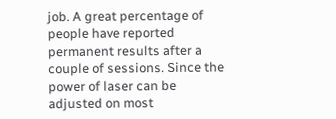job. A great percentage of people have reported permanent results after a couple of sessions. Since the power of laser can be adjusted on most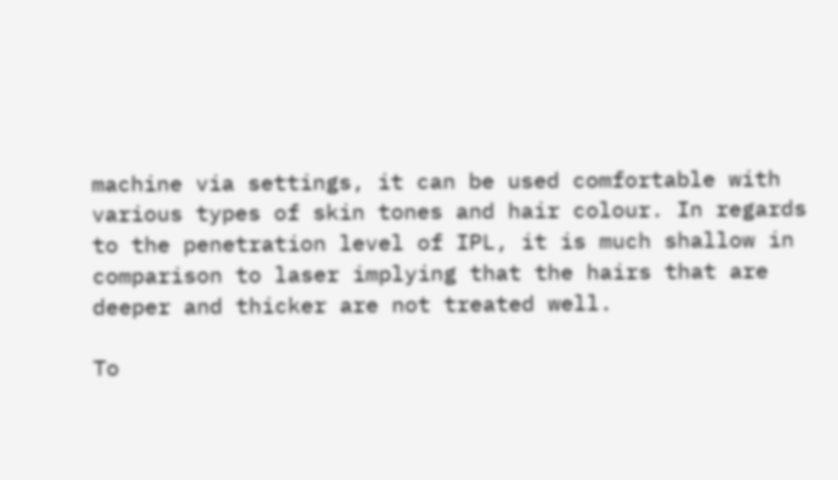machine via settings, it can be used comfortable with various types of skin tones and hair colour. In regards to the penetration level of IPL, it is much shallow in comparison to laser implying that the hairs that are deeper and thicker are not treated well.

To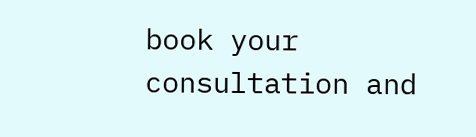book your consultation and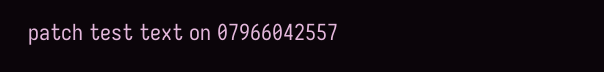patch test text on 07966042557